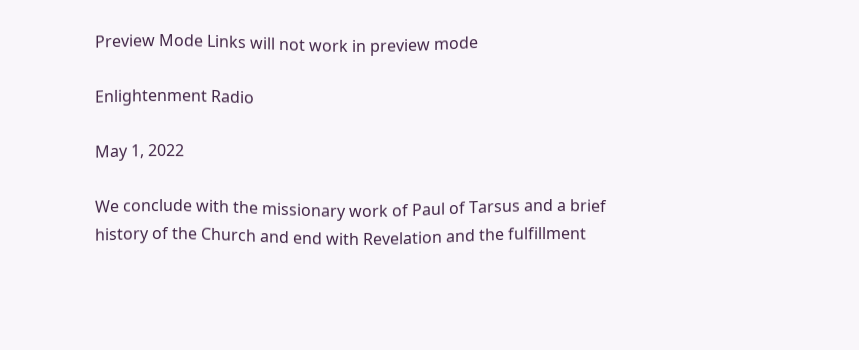Preview Mode Links will not work in preview mode

Enlightenment Radio

May 1, 2022

We conclude with the missionary work of Paul of Tarsus and a brief history of the Church and end with Revelation and the fulfillment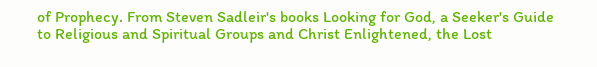of Prophecy. From Steven Sadleir's books Looking for God, a Seeker's Guide to Religious and Spiritual Groups and Christ Enlightened, the Lost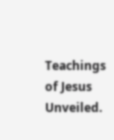Teachings of Jesus Unveiled.